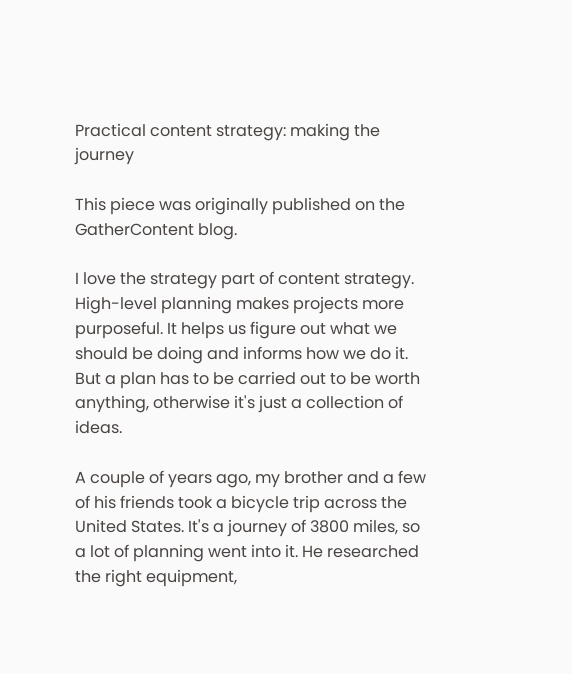Practical content strategy: making the journey

This piece was originally published on the GatherContent blog.

I love the strategy part of content strategy. High-level planning makes projects more purposeful. It helps us figure out what we should be doing and informs how we do it. But a plan has to be carried out to be worth anything, otherwise it's just a collection of ideas.

A couple of years ago, my brother and a few of his friends took a bicycle trip across the United States. It's a journey of 3800 miles, so a lot of planning went into it. He researched the right equipment,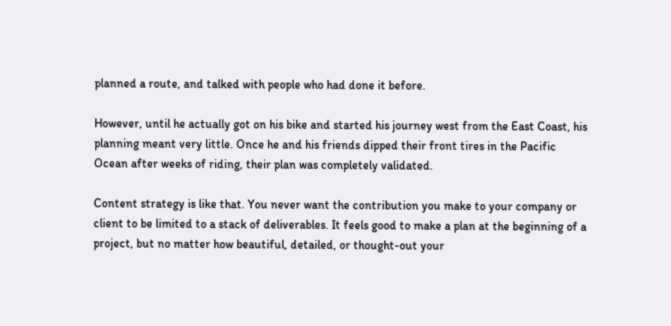planned a route, and talked with people who had done it before.

However, until he actually got on his bike and started his journey west from the East Coast, his planning meant very little. Once he and his friends dipped their front tires in the Pacific Ocean after weeks of riding, their plan was completely validated.

Content strategy is like that. You never want the contribution you make to your company or client to be limited to a stack of deliverables. It feels good to make a plan at the beginning of a project, but no matter how beautiful, detailed, or thought-out your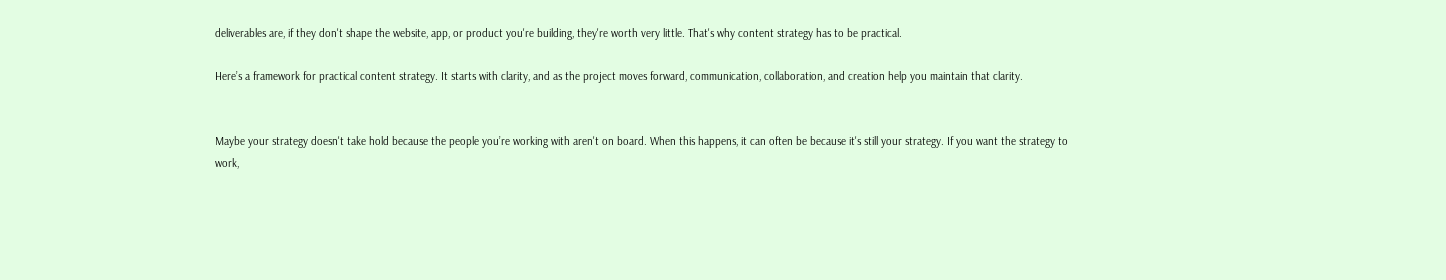deliverables are, if they don't shape the website, app, or product you're building, they're worth very little. That's why content strategy has to be practical.

Here’s a framework for practical content strategy. It starts with clarity, and as the project moves forward, communication, collaboration, and creation help you maintain that clarity.


Maybe your strategy doesn't take hold because the people you’re working with aren't on board. When this happens, it can often be because it's still your strategy. If you want the strategy to work,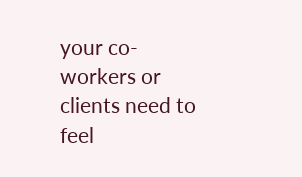your co-workers or clients need to feel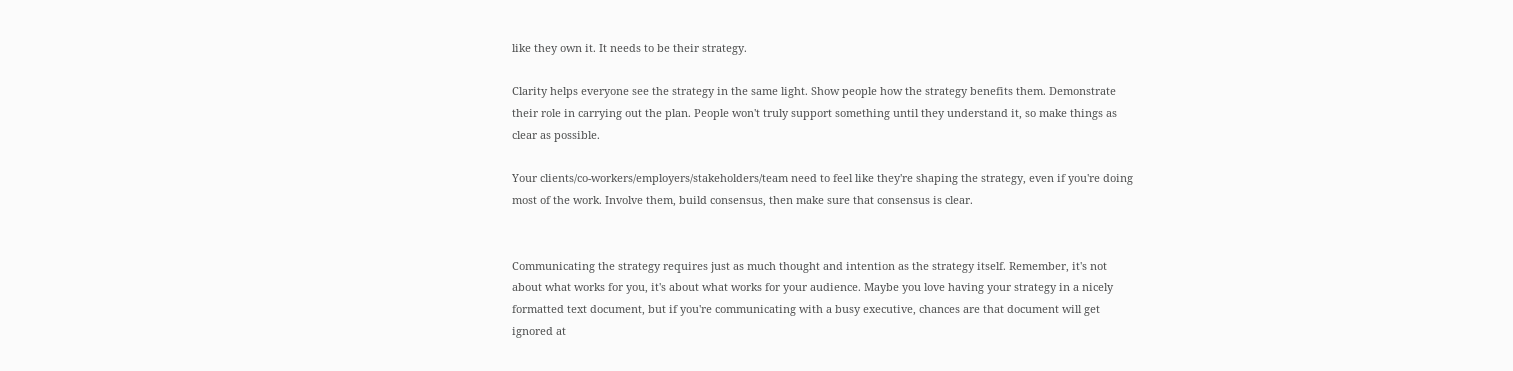like they own it. It needs to be their strategy.

Clarity helps everyone see the strategy in the same light. Show people how the strategy benefits them. Demonstrate their role in carrying out the plan. People won't truly support something until they understand it, so make things as clear as possible.

Your clients/co-workers/employers/stakeholders/team need to feel like they're shaping the strategy, even if you're doing most of the work. Involve them, build consensus, then make sure that consensus is clear.


Communicating the strategy requires just as much thought and intention as the strategy itself. Remember, it's not about what works for you, it's about what works for your audience. Maybe you love having your strategy in a nicely formatted text document, but if you're communicating with a busy executive, chances are that document will get ignored at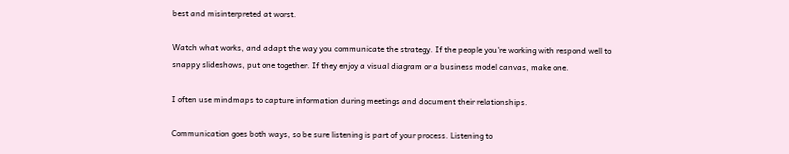best and misinterpreted at worst.

Watch what works, and adapt the way you communicate the strategy. If the people you're working with respond well to snappy slideshows, put one together. If they enjoy a visual diagram or a business model canvas, make one.

I often use mindmaps to capture information during meetings and document their relationships.

Communication goes both ways, so be sure listening is part of your process. Listening to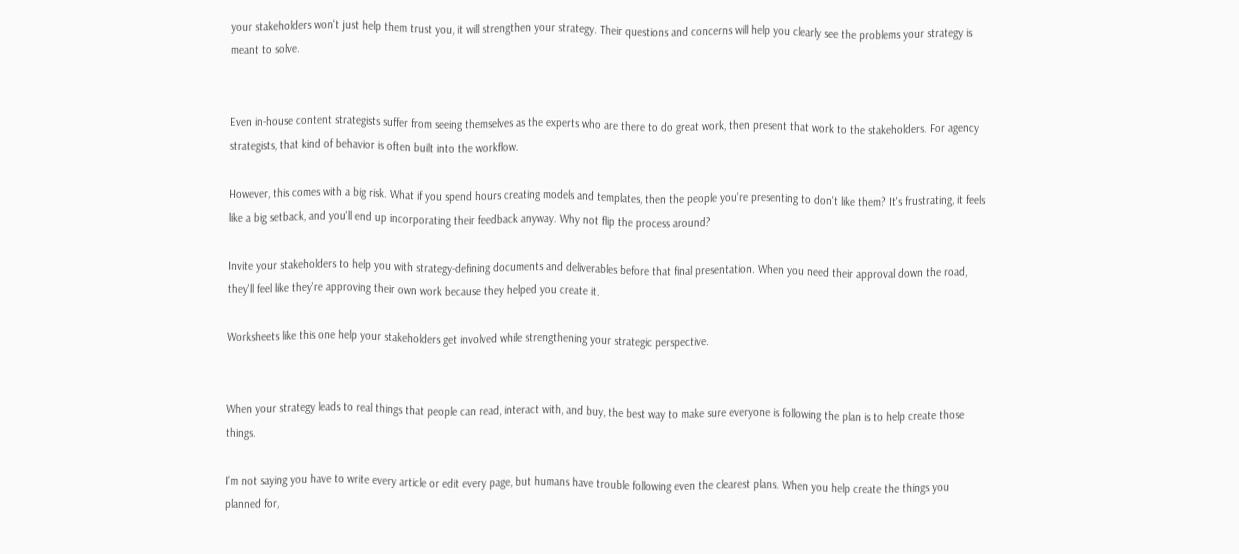your stakeholders won't just help them trust you, it will strengthen your strategy. Their questions and concerns will help you clearly see the problems your strategy is meant to solve.


Even in-house content strategists suffer from seeing themselves as the experts who are there to do great work, then present that work to the stakeholders. For agency strategists, that kind of behavior is often built into the workflow.

However, this comes with a big risk. What if you spend hours creating models and templates, then the people you're presenting to don't like them? It's frustrating, it feels like a big setback, and you'll end up incorporating their feedback anyway. Why not flip the process around?

Invite your stakeholders to help you with strategy-defining documents and deliverables before that final presentation. When you need their approval down the road, they'll feel like they're approving their own work because they helped you create it.

Worksheets like this one help your stakeholders get involved while strengthening your strategic perspective.


When your strategy leads to real things that people can read, interact with, and buy, the best way to make sure everyone is following the plan is to help create those things.

I'm not saying you have to write every article or edit every page, but humans have trouble following even the clearest plans. When you help create the things you planned for,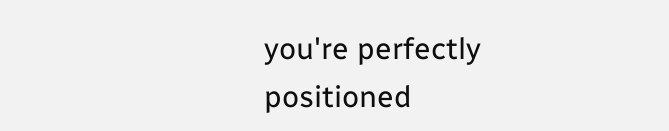you're perfectly positioned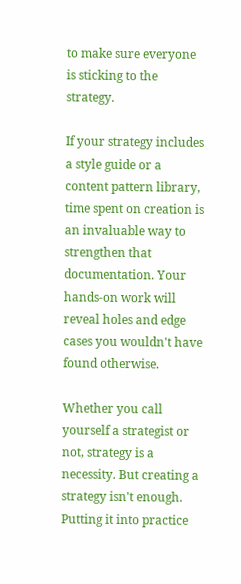to make sure everyone is sticking to the strategy.

If your strategy includes a style guide or a content pattern library, time spent on creation is an invaluable way to strengthen that documentation. Your hands-on work will reveal holes and edge cases you wouldn't have found otherwise.

Whether you call yourself a strategist or not, strategy is a necessity. But creating a strategy isn't enough. Putting it into practice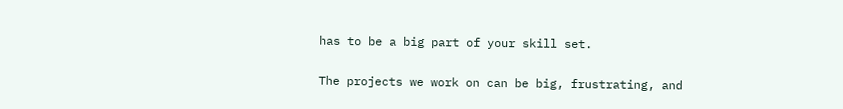has to be a big part of your skill set.

The projects we work on can be big, frustrating, and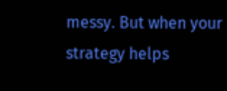messy. But when your strategy helps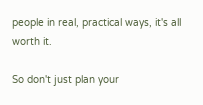people in real, practical ways, it's all worth it.

So don't just plan your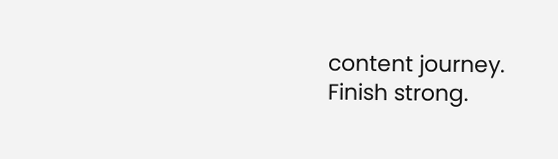content journey. Finish strong.